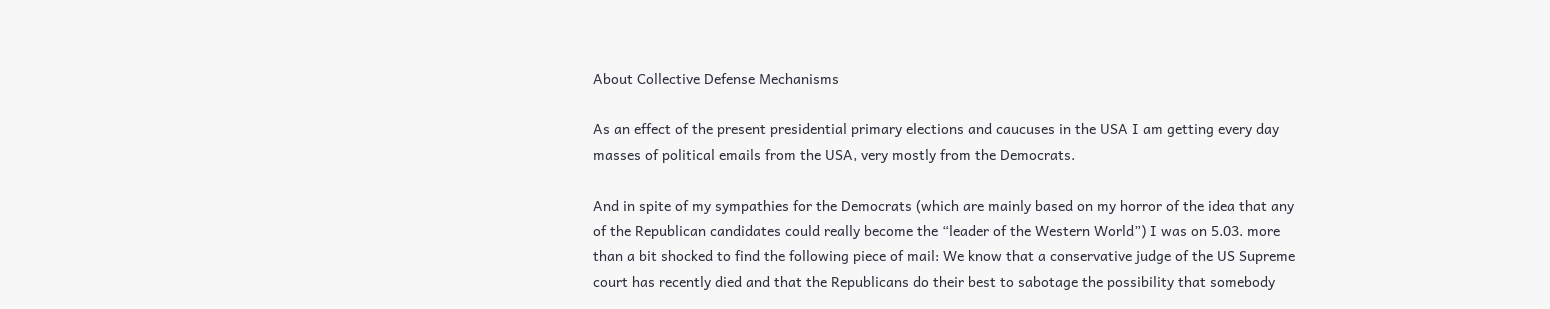About Collective Defense Mechanisms

As an effect of the present presidential primary elections and caucuses in the USA I am getting every day masses of political emails from the USA, very mostly from the Democrats.

And in spite of my sympathies for the Democrats (which are mainly based on my horror of the idea that any of the Republican candidates could really become the “leader of the Western World”) I was on 5.03. more than a bit shocked to find the following piece of mail: We know that a conservative judge of the US Supreme court has recently died and that the Republicans do their best to sabotage the possibility that somebody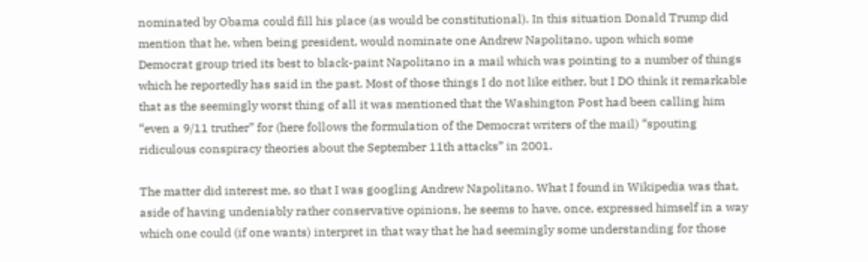nominated by Obama could fill his place (as would be constitutional). In this situation Donald Trump did mention that he, when being president, would nominate one Andrew Napolitano, upon which some Democrat group tried its best to black-paint Napolitano in a mail which was pointing to a number of things which he reportedly has said in the past. Most of those things I do not like either, but I DO think it remarkable that as the seemingly worst thing of all it was mentioned that the Washington Post had been calling him “even a 9/11 truther” for (here follows the formulation of the Democrat writers of the mail) “spouting ridiculous conspiracy theories about the September 11th attacks” in 2001.

The matter did interest me, so that I was googling Andrew Napolitano. What I found in Wikipedia was that, aside of having undeniably rather conservative opinions, he seems to have, once, expressed himself in a way which one could (if one wants) interpret in that way that he had seemingly some understanding for those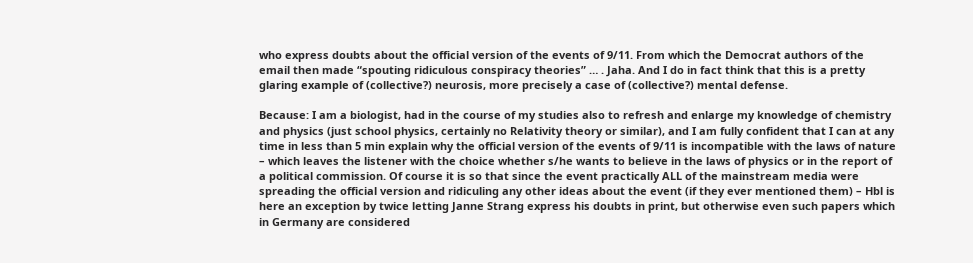who express doubts about the official version of the events of 9/11. From which the Democrat authors of the email then made “spouting ridiculous conspiracy theories” … . Jaha. And I do in fact think that this is a pretty glaring example of (collective?) neurosis, more precisely a case of (collective?) mental defense.

Because: I am a biologist, had in the course of my studies also to refresh and enlarge my knowledge of chemistry and physics (just school physics, certainly no Relativity theory or similar), and I am fully confident that I can at any time in less than 5 min explain why the official version of the events of 9/11 is incompatible with the laws of nature – which leaves the listener with the choice whether s/he wants to believe in the laws of physics or in the report of a political commission. Of course it is so that since the event practically ALL of the mainstream media were spreading the official version and ridiculing any other ideas about the event (if they ever mentioned them) – Hbl is here an exception by twice letting Janne Strang express his doubts in print, but otherwise even such papers which in Germany are considered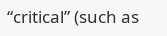“critical” (such as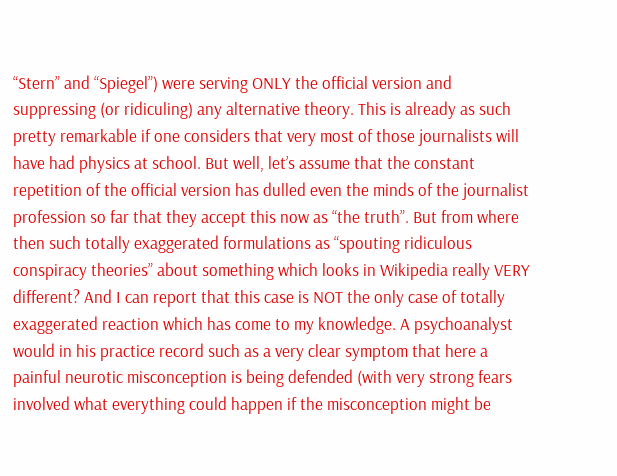“Stern” and “Spiegel”) were serving ONLY the official version and suppressing (or ridiculing) any alternative theory. This is already as such pretty remarkable if one considers that very most of those journalists will have had physics at school. But well, let’s assume that the constant repetition of the official version has dulled even the minds of the journalist profession so far that they accept this now as “the truth”. But from where then such totally exaggerated formulations as “spouting ridiculous conspiracy theories” about something which looks in Wikipedia really VERY different? And I can report that this case is NOT the only case of totally exaggerated reaction which has come to my knowledge. A psychoanalyst would in his practice record such as a very clear symptom that here a painful neurotic misconception is being defended (with very strong fears involved what everything could happen if the misconception might be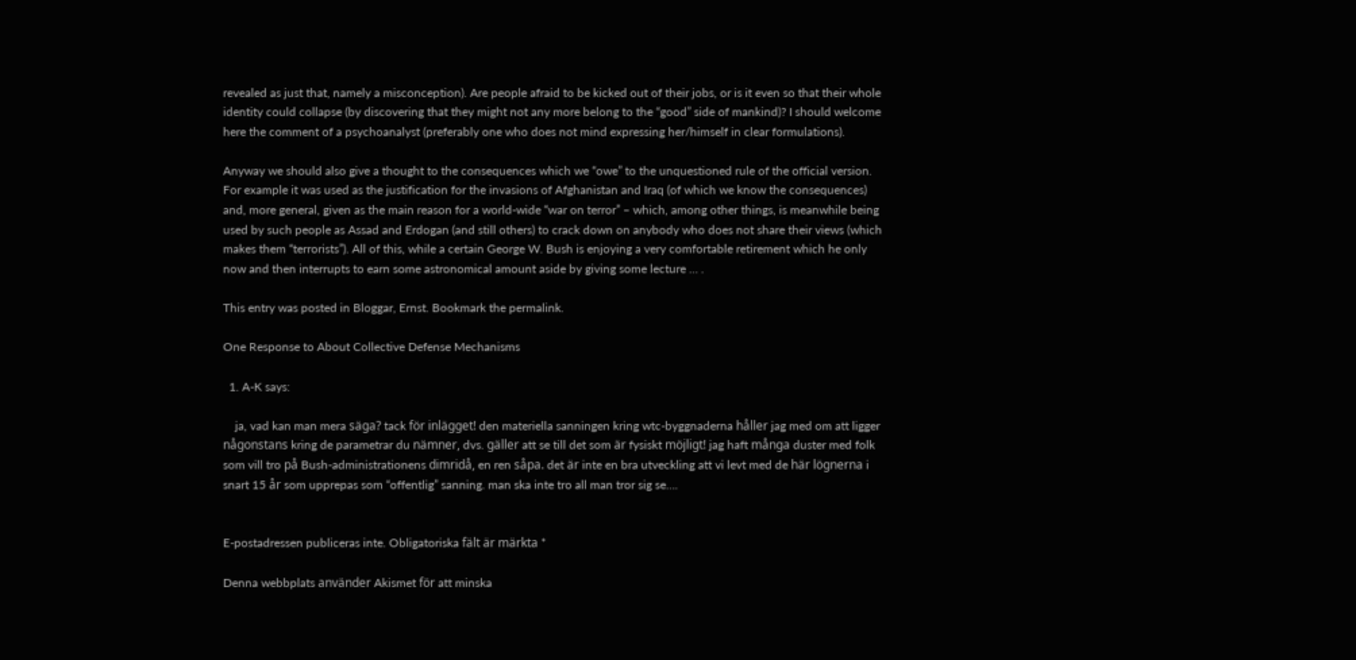revealed as just that, namely a misconception). Are people afraid to be kicked out of their jobs, or is it even so that their whole identity could collapse (by discovering that they might not any more belong to the “good” side of mankind)? I should welcome here the comment of a psychoanalyst (preferably one who does not mind expressing her/himself in clear formulations).

Anyway we should also give a thought to the consequences which we “owe” to the unquestioned rule of the official version. For example it was used as the justification for the invasions of Afghanistan and Iraq (of which we know the consequences) and, more general, given as the main reason for a world-wide “war on terror” – which, among other things, is meanwhile being used by such people as Assad and Erdogan (and still others) to crack down on anybody who does not share their views (which makes them “terrorists”). All of this, while a certain George W. Bush is enjoying a very comfortable retirement which he only now and then interrupts to earn some astronomical amount aside by giving some lecture … .

This entry was posted in Bloggar, Ernst. Bookmark the permalink.

One Response to About Collective Defense Mechanisms

  1. A-K says:

    ja, vad kan man mera säga? tack för inlägget! den materiella sanningen kring wtc-byggnaderna håller jag med om att ligger någonstans kring de parametrar du nämner, dvs. gäller att se till det som är fysiskt möjligt! jag haft många duster med folk som vill tro på Bush-administrationens dimridå, en ren såpa. det är inte en bra utveckling att vi levt med de här lögnerna i snart 15 år som upprepas som “offentlig” sanning. man ska inte tro all man tror sig se….


E-postadressen publiceras inte. Obligatoriska fält är märkta *

Denna webbplats använder Akismet för att minska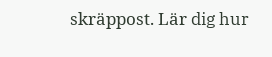skräppost. Lär dig hur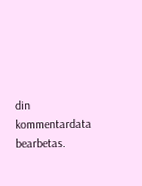din kommentardata bearbetas.